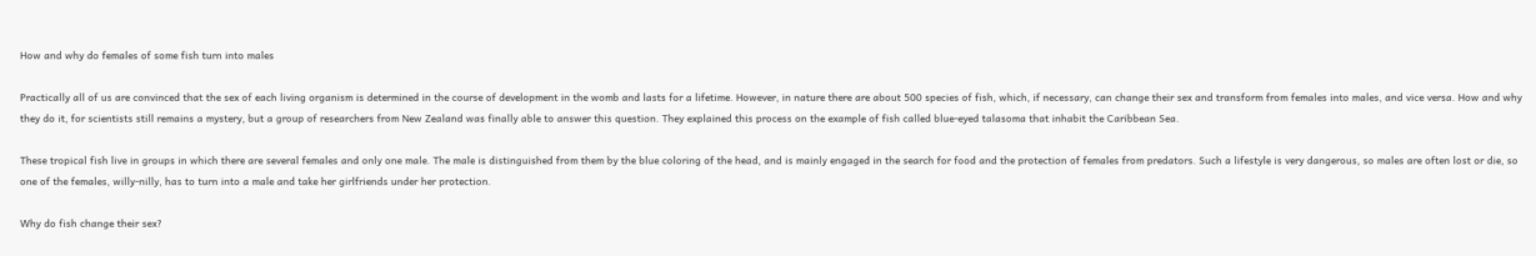How and why do females of some fish turn into males

Practically all of us are convinced that the sex of each living organism is determined in the course of development in the womb and lasts for a lifetime. However, in nature there are about 500 species of fish, which, if necessary, can change their sex and transform from females into males, and vice versa. How and why they do it, for scientists still remains a mystery, but a group of researchers from New Zealand was finally able to answer this question. They explained this process on the example of fish called blue-eyed talasoma that inhabit the Caribbean Sea.

These tropical fish live in groups in which there are several females and only one male. The male is distinguished from them by the blue coloring of the head, and is mainly engaged in the search for food and the protection of females from predators. Such a lifestyle is very dangerous, so males are often lost or die, so one of the females, willy-nilly, has to turn into a male and take her girlfriends under her protection.

Why do fish change their sex?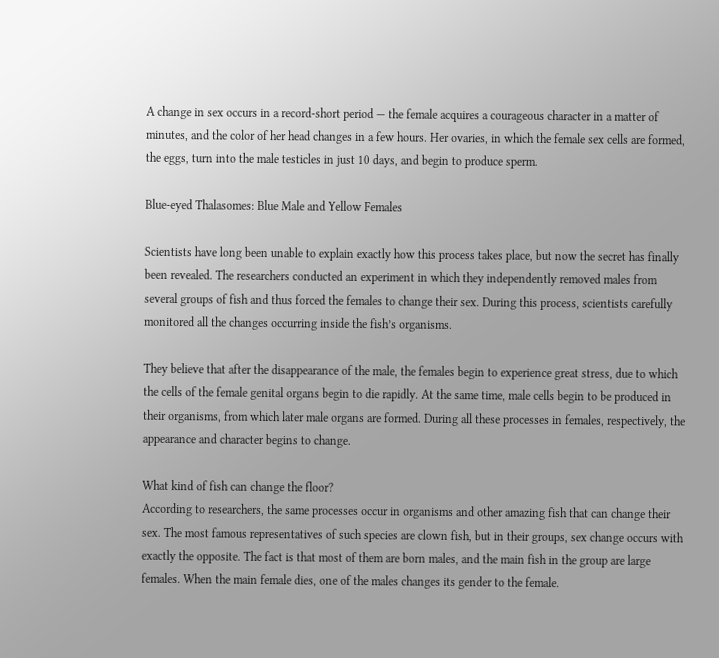A change in sex occurs in a record-short period — the female acquires a courageous character in a matter of minutes, and the color of her head changes in a few hours. Her ovaries, in which the female sex cells are formed, the eggs, turn into the male testicles in just 10 days, and begin to produce sperm.

Blue-eyed Thalasomes: Blue Male and Yellow Females

Scientists have long been unable to explain exactly how this process takes place, but now the secret has finally been revealed. The researchers conducted an experiment in which they independently removed males from several groups of fish and thus forced the females to change their sex. During this process, scientists carefully monitored all the changes occurring inside the fish’s organisms.

They believe that after the disappearance of the male, the females begin to experience great stress, due to which the cells of the female genital organs begin to die rapidly. At the same time, male cells begin to be produced in their organisms, from which later male organs are formed. During all these processes in females, respectively, the appearance and character begins to change.

What kind of fish can change the floor?
According to researchers, the same processes occur in organisms and other amazing fish that can change their sex. The most famous representatives of such species are clown fish, but in their groups, sex change occurs with exactly the opposite. The fact is that most of them are born males, and the main fish in the group are large females. When the main female dies, one of the males changes its gender to the female.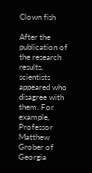Clown fish

After the publication of the research results, scientists appeared who disagree with them. For example, Professor Matthew Grober of Georgia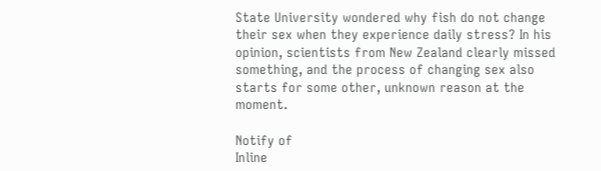State University wondered why fish do not change their sex when they experience daily stress? In his opinion, scientists from New Zealand clearly missed something, and the process of changing sex also starts for some other, unknown reason at the moment.

Notify of
Inline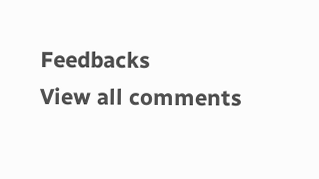Feedbacks
View all comments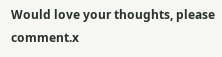Would love your thoughts, please comment.x